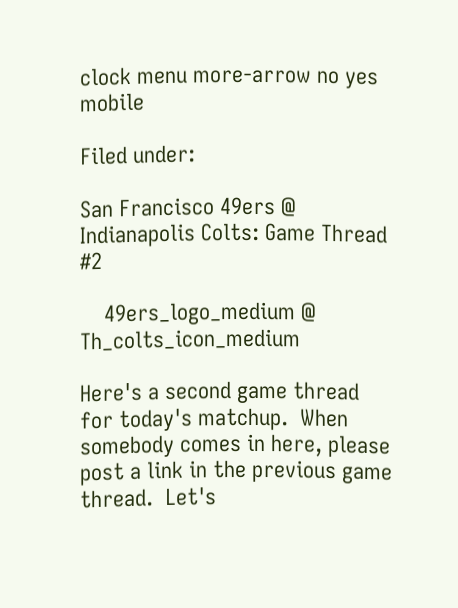clock menu more-arrow no yes mobile

Filed under:

San Francisco 49ers @ Indianapolis Colts: Game Thread #2

    49ers_logo_medium @  Th_colts_icon_medium

Here's a second game thread for today's matchup.  When somebody comes in here, please post a link in the previous game thread.  Let's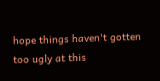hope things haven't gotten too ugly at this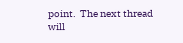point.  The next thread will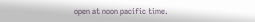open at noon pacific time.